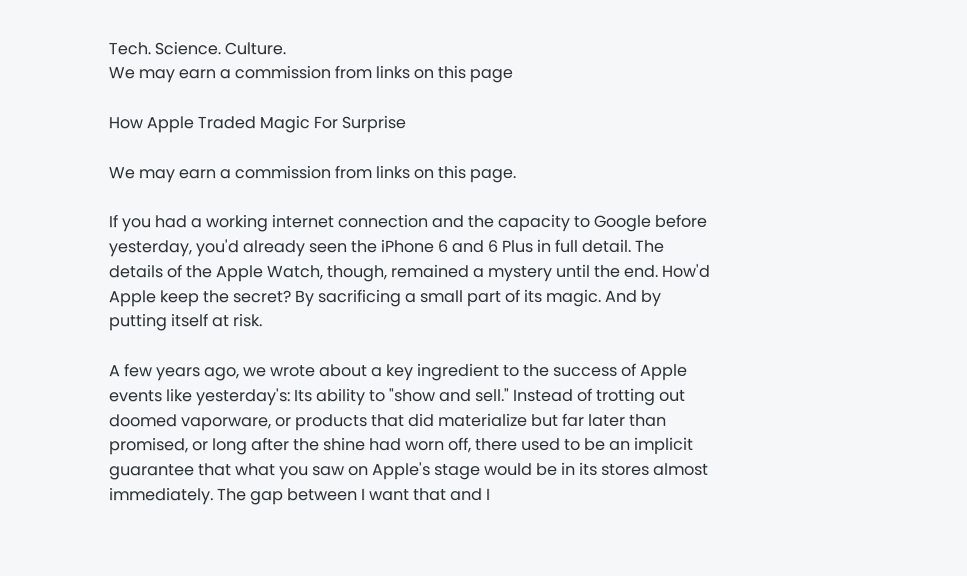Tech. Science. Culture.
We may earn a commission from links on this page

How Apple Traded Magic For Surprise

We may earn a commission from links on this page.

If you had a working internet connection and the capacity to Google before yesterday, you'd already seen the iPhone 6 and 6 Plus in full detail. The details of the Apple Watch, though, remained a mystery until the end. How'd Apple keep the secret? By sacrificing a small part of its magic. And by putting itself at risk.

A few years ago, we wrote about a key ingredient to the success of Apple events like yesterday's: Its ability to "show and sell." Instead of trotting out doomed vaporware, or products that did materialize but far later than promised, or long after the shine had worn off, there used to be an implicit guarantee that what you saw on Apple's stage would be in its stores almost immediately. The gap between I want that and I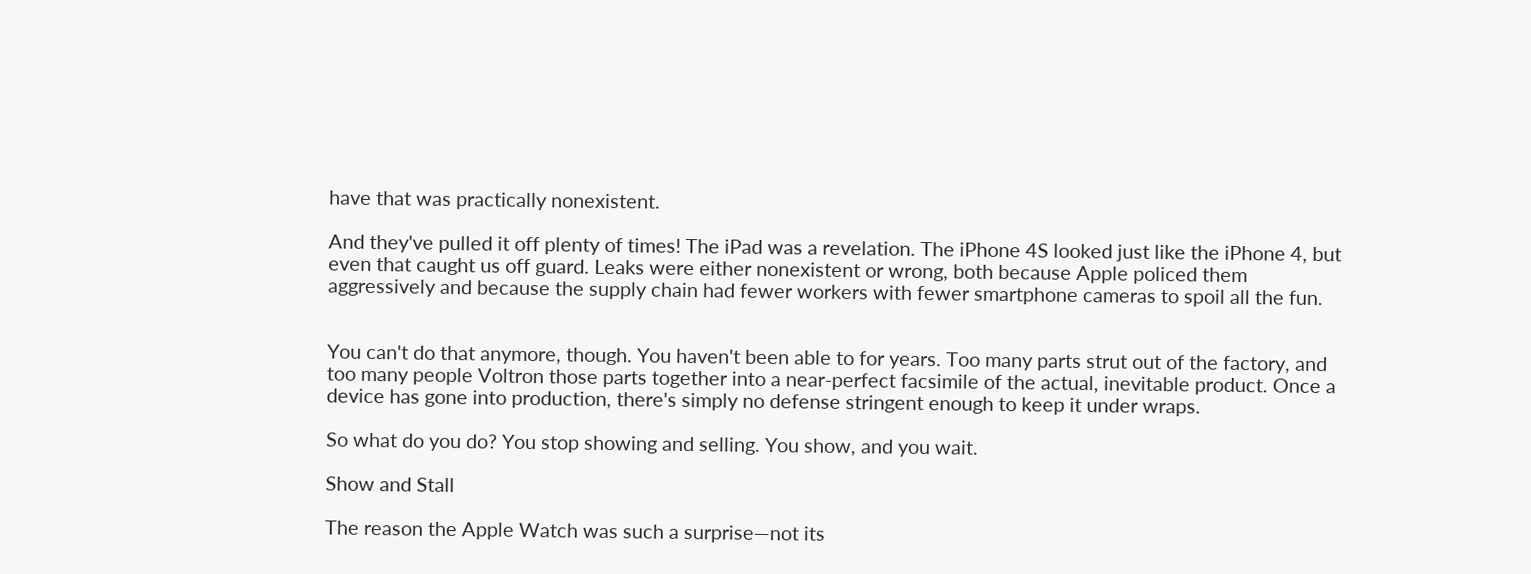have that was practically nonexistent.

And they've pulled it off plenty of times! The iPad was a revelation. The iPhone 4S looked just like the iPhone 4, but even that caught us off guard. Leaks were either nonexistent or wrong, both because Apple policed them aggressively and because the supply chain had fewer workers with fewer smartphone cameras to spoil all the fun.


You can't do that anymore, though. You haven't been able to for years. Too many parts strut out of the factory, and too many people Voltron those parts together into a near-perfect facsimile of the actual, inevitable product. Once a device has gone into production, there's simply no defense stringent enough to keep it under wraps.

So what do you do? You stop showing and selling. You show, and you wait.

Show and Stall

The reason the Apple Watch was such a surprise—not its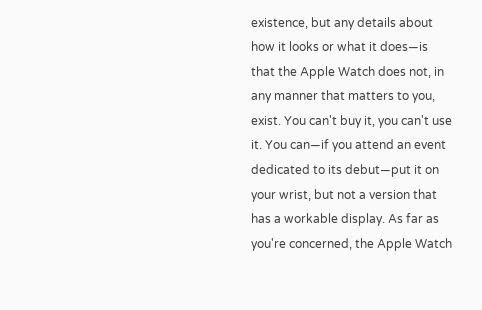existence, but any details about how it looks or what it does—is that the Apple Watch does not, in any manner that matters to you, exist. You can't buy it, you can't use it. You can—if you attend an event dedicated to its debut—put it on your wrist, but not a version that has a workable display. As far as you're concerned, the Apple Watch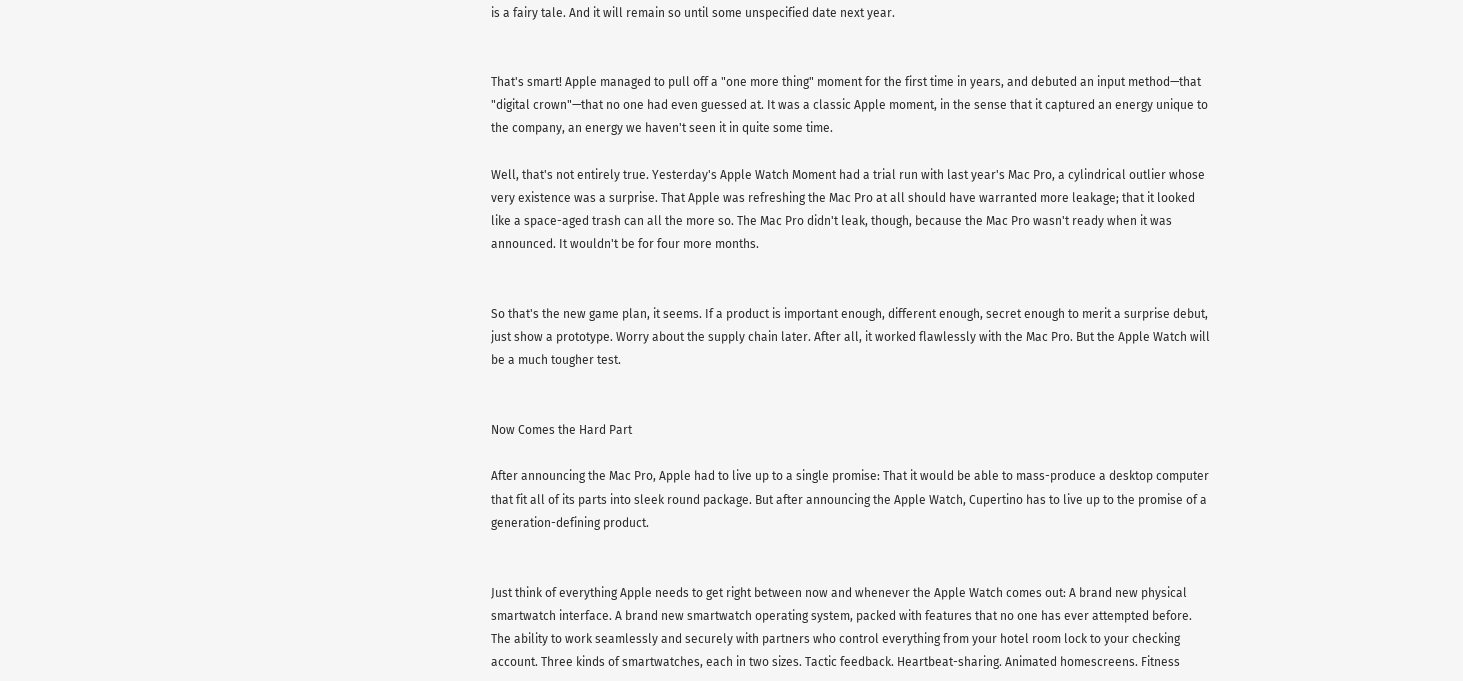is a fairy tale. And it will remain so until some unspecified date next year.


That's smart! Apple managed to pull off a "one more thing" moment for the first time in years, and debuted an input method—that "digital crown"—that no one had even guessed at. It was a classic Apple moment, in the sense that it captured an energy unique to the company, an energy we haven't seen it in quite some time.

Well, that's not entirely true. Yesterday's Apple Watch Moment had a trial run with last year's Mac Pro, a cylindrical outlier whose very existence was a surprise. That Apple was refreshing the Mac Pro at all should have warranted more leakage; that it looked like a space-aged trash can all the more so. The Mac Pro didn't leak, though, because the Mac Pro wasn't ready when it was announced. It wouldn't be for four more months.


So that's the new game plan, it seems. If a product is important enough, different enough, secret enough to merit a surprise debut, just show a prototype. Worry about the supply chain later. After all, it worked flawlessly with the Mac Pro. But the Apple Watch will be a much tougher test.


Now Comes the Hard Part

After announcing the Mac Pro, Apple had to live up to a single promise: That it would be able to mass-produce a desktop computer that fit all of its parts into sleek round package. But after announcing the Apple Watch, Cupertino has to live up to the promise of a generation-defining product.


Just think of everything Apple needs to get right between now and whenever the Apple Watch comes out: A brand new physical smartwatch interface. A brand new smartwatch operating system, packed with features that no one has ever attempted before. The ability to work seamlessly and securely with partners who control everything from your hotel room lock to your checking account. Three kinds of smartwatches, each in two sizes. Tactic feedback. Heartbeat-sharing. Animated homescreens. Fitness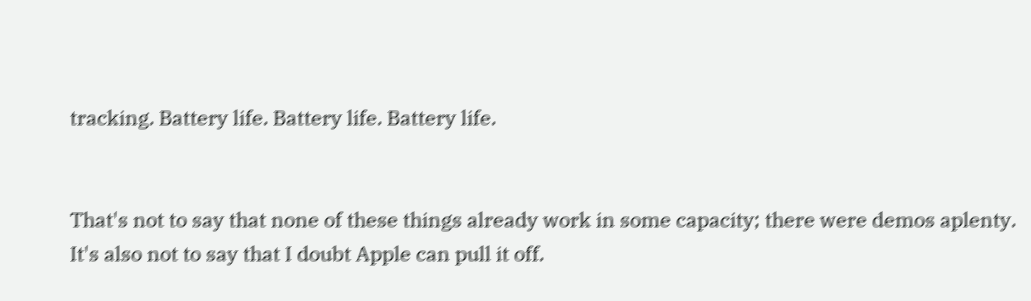tracking. Battery life. Battery life. Battery life.


That's not to say that none of these things already work in some capacity; there were demos aplenty. It's also not to say that I doubt Apple can pull it off.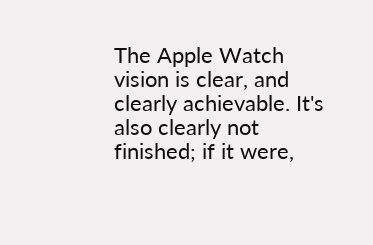The Apple Watch vision is clear, and clearly achievable. It's also clearly not finished; if it were,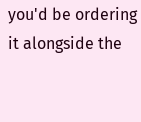you'd be ordering it alongside the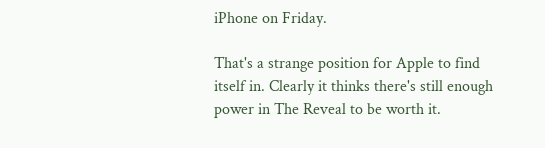iPhone on Friday.

That's a strange position for Apple to find itself in. Clearly it thinks there's still enough power in The Reveal to be worth it.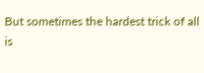But sometimes the hardest trick of all is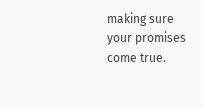making sure your promises come true.